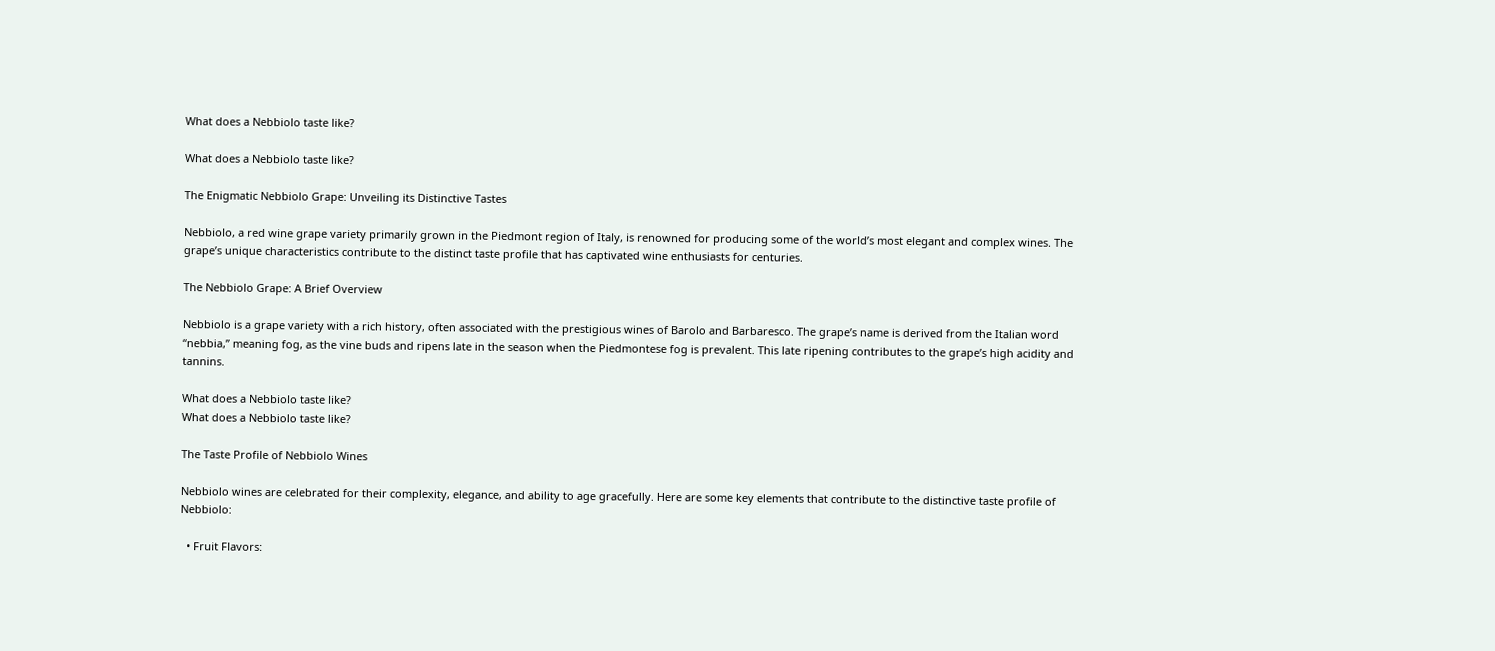What does a Nebbiolo taste like?

What does a Nebbiolo taste like?

The Enigmatic Nebbiolo Grape: Unveiling its Distinctive Tastes

Nebbiolo, a red wine grape variety primarily grown in the Piedmont region of Italy, is renowned for producing some of the world’s most elegant and complex wines. The grape’s unique characteristics contribute to the distinct taste profile that has captivated wine enthusiasts for centuries.

The Nebbiolo Grape: A Brief Overview

Nebbiolo is a grape variety with a rich history, often associated with the prestigious wines of Barolo and Barbaresco. The grape’s name is derived from the Italian word “nebbia,” meaning fog, as the vine buds and ripens late in the season when the Piedmontese fog is prevalent. This late ripening contributes to the grape’s high acidity and tannins.

What does a Nebbiolo taste like?
What does a Nebbiolo taste like?

The Taste Profile of Nebbiolo Wines

Nebbiolo wines are celebrated for their complexity, elegance, and ability to age gracefully. Here are some key elements that contribute to the distinctive taste profile of Nebbiolo:

  • Fruit Flavors: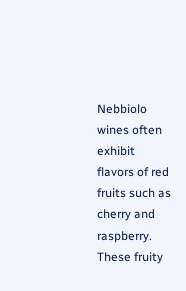Nebbiolo wines often exhibit flavors of red fruits such as cherry and raspberry. These fruity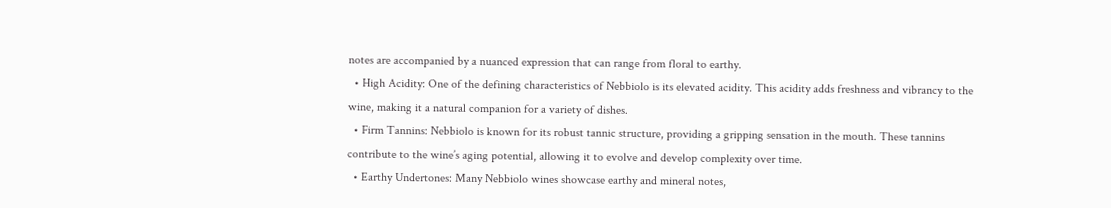notes are accompanied by a nuanced expression that can range from floral to earthy.
  • High Acidity: One of the defining characteristics of Nebbiolo is its elevated acidity. This acidity adds freshness and vibrancy to the wine, making it a natural companion for a variety of dishes.
  • Firm Tannins: Nebbiolo is known for its robust tannic structure, providing a gripping sensation in the mouth. These tannins contribute to the wine’s aging potential, allowing it to evolve and develop complexity over time.
  • Earthy Undertones: Many Nebbiolo wines showcase earthy and mineral notes,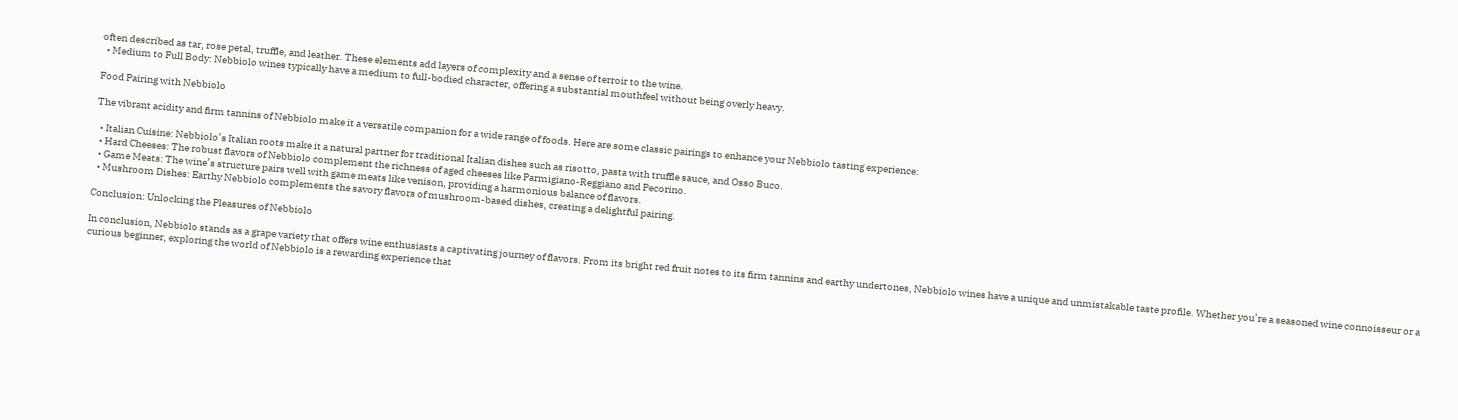often described as tar, rose petal, truffle, and leather. These elements add layers of complexity and a sense of terroir to the wine.
  • Medium to Full Body: Nebbiolo wines typically have a medium to full-bodied character, offering a substantial mouthfeel without being overly heavy.

Food Pairing with Nebbiolo

The vibrant acidity and firm tannins of Nebbiolo make it a versatile companion for a wide range of foods. Here are some classic pairings to enhance your Nebbiolo tasting experience:

  • Italian Cuisine: Nebbiolo’s Italian roots make it a natural partner for traditional Italian dishes such as risotto, pasta with truffle sauce, and Osso Buco.
  • Hard Cheeses: The robust flavors of Nebbiolo complement the richness of aged cheeses like Parmigiano-Reggiano and Pecorino.
  • Game Meats: The wine’s structure pairs well with game meats like venison, providing a harmonious balance of flavors.
  • Mushroom Dishes: Earthy Nebbiolo complements the savory flavors of mushroom-based dishes, creating a delightful pairing.

Conclusion: Unlocking the Pleasures of Nebbiolo

In conclusion, Nebbiolo stands as a grape variety that offers wine enthusiasts a captivating journey of flavors. From its bright red fruit notes to its firm tannins and earthy undertones, Nebbiolo wines have a unique and unmistakable taste profile. Whether you’re a seasoned wine connoisseur or a curious beginner, exploring the world of Nebbiolo is a rewarding experience that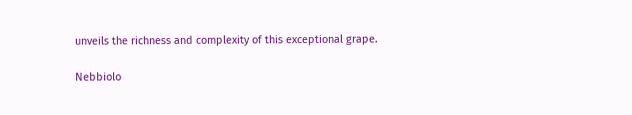unveils the richness and complexity of this exceptional grape.

Nebbiolo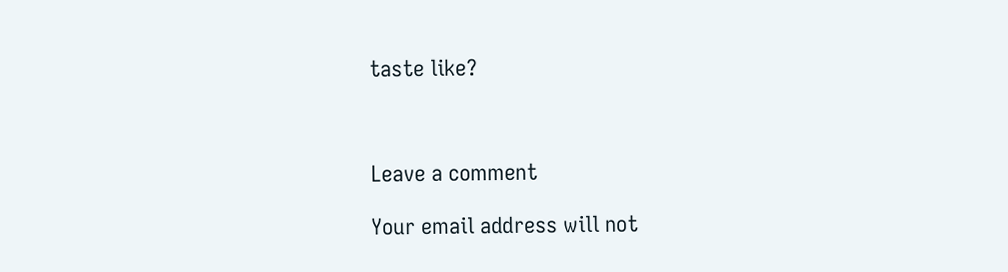taste like?



Leave a comment

Your email address will not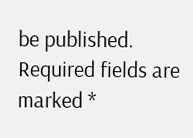be published. Required fields are marked *